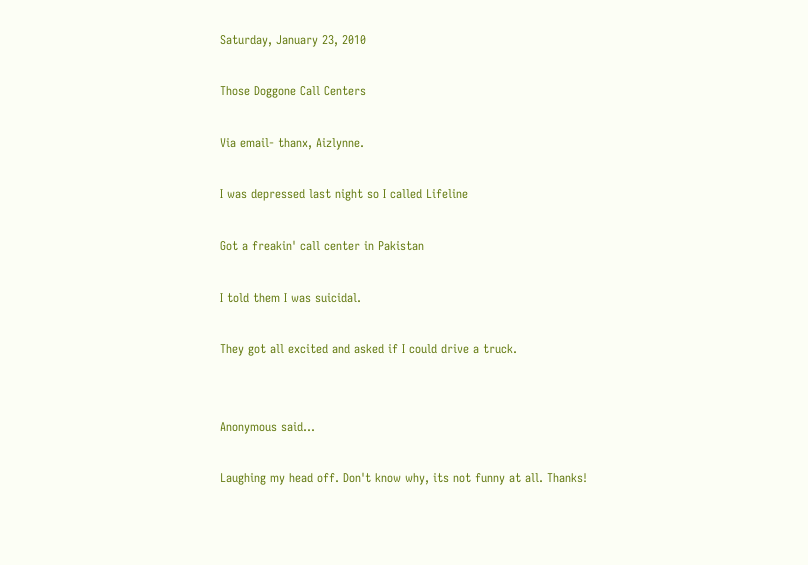Saturday, January 23, 2010

Those Doggone Call Centers

Via email- thanx, Aizlynne.

I was depressed last night so I called Lifeline

Got a freakin' call center in Pakistan

I told them I was suicidal.

They got all excited and asked if I could drive a truck.


Anonymous said...

Laughing my head off. Don't know why, its not funny at all. Thanks!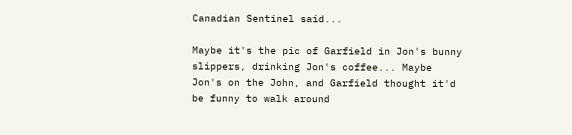Canadian Sentinel said...

Maybe it's the pic of Garfield in Jon's bunny slippers, drinking Jon's coffee... Maybe Jon's on the John, and Garfield thought it'd be funny to walk around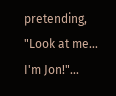pretending, "Look at me... I'm Jon!"...